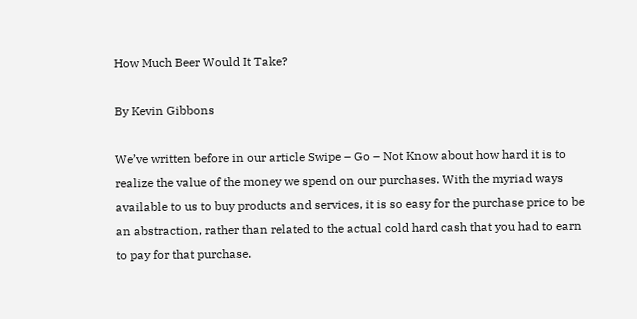How Much Beer Would It Take?

By Kevin Gibbons

We’ve written before in our article Swipe – Go – Not Know about how hard it is to realize the value of the money we spend on our purchases. With the myriad ways available to us to buy products and services, it is so easy for the purchase price to be an abstraction, rather than related to the actual cold hard cash that you had to earn to pay for that purchase.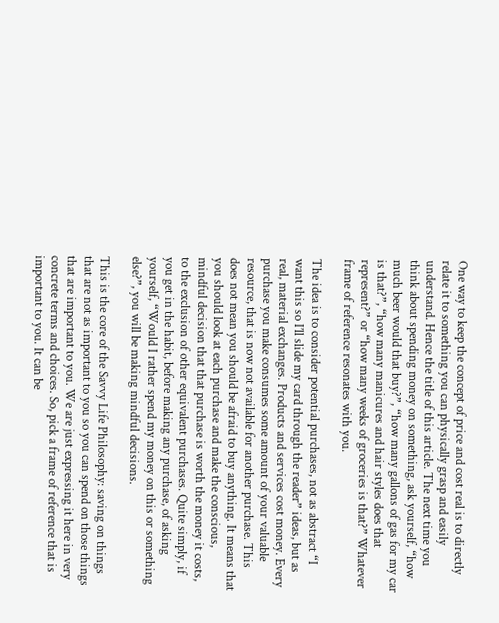One way to keep the concept of price and cost real is to directly relate it to something you can physically grasp and easily understand. Hence the title of this article. The next time you think about spending money on something, ask yourself, “how much beer would that buy?”, “how many gallons of gas for my car is that?”, “how many manicures and hair styles does that represent?” or “how many weeks of groceries is that?” Whatever frame of reference resonates with you.

The idea is to consider potential purchases, not as abstract “I want this so I’ll slide my card through the reader” ideas, but as real, material exchanges. Products and services cost money. Every purchase you make consumes some amount of your valuable resource, that is now not available for another purchase. This does not mean you should be afraid to buy anything. It means that you should look at each purchase and make the conscious, mindful decision that that purchase is worth the money it costs, to the exclusion of other equivalent purchases. Quite simply, if you get in the habit, before making any purchase, of asking yourself, “Would I rather spend my money on this or something else?”, you will be making mindful decisions.

This is the core of the Savvy Life Philosophy: saving on things that are not as important to you so you can spend on those things that are important to you. We are just expressing it here in very concrete terms and choices. So, pick a frame of reference that is important to you. It can be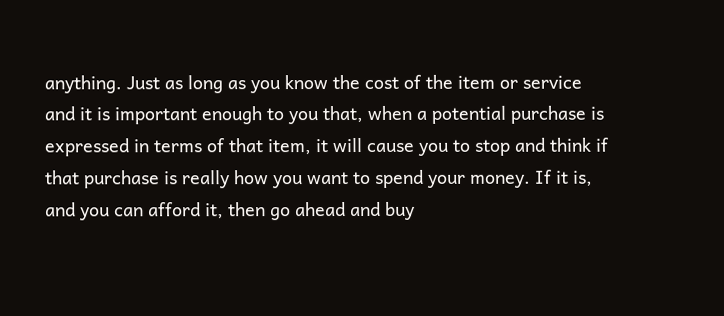anything. Just as long as you know the cost of the item or service and it is important enough to you that, when a potential purchase is expressed in terms of that item, it will cause you to stop and think if that purchase is really how you want to spend your money. If it is, and you can afford it, then go ahead and buy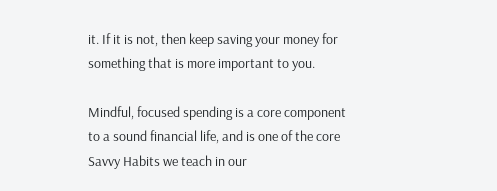it. If it is not, then keep saving your money for something that is more important to you.

Mindful, focused spending is a core component to a sound financial life, and is one of the core Savvy Habits we teach in our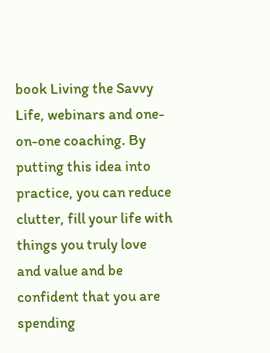book Living the Savvy Life, webinars and one-on-one coaching. By putting this idea into practice, you can reduce clutter, fill your life with things you truly love and value and be confident that you are spending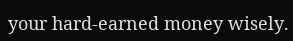your hard-earned money wisely.